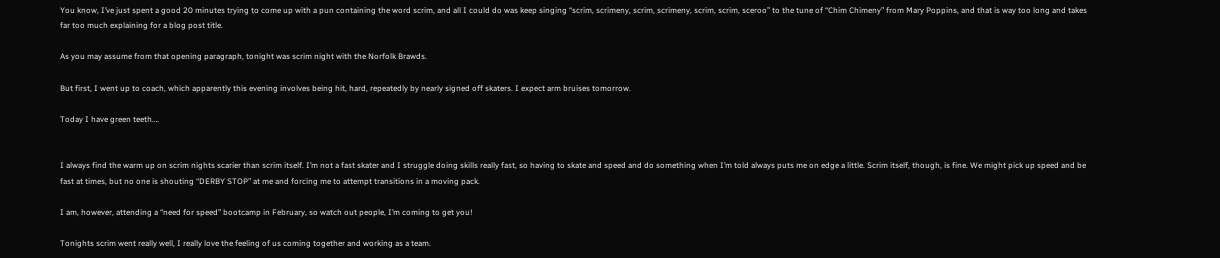You know, I’ve just spent a good 20 minutes trying to come up with a pun containing the word scrim, and all I could do was keep singing “scrim, scrimeny, scrim, scrimeny, scrim, scrim, sceroo” to the tune of “Chim Chimeny” from Mary Poppins, and that is way too long and takes far too much explaining for a blog post title.

As you may assume from that opening paragraph, tonight was scrim night with the Norfolk Brawds.

But first, I went up to coach, which apparently this evening involves being hit, hard, repeatedly by nearly signed off skaters. I expect arm bruises tomorrow.

Today I have green teeth….


I always find the warm up on scrim nights scarier than scrim itself. I’m not a fast skater and I struggle doing skills really fast, so having to skate and speed and do something when I’m told always puts me on edge a little. Scrim itself, though, is fine. We might pick up speed and be fast at times, but no one is shouting “DERBY STOP” at me and forcing me to attempt transitions in a moving pack.

I am, however, attending a “need for speed” bootcamp in February, so watch out people, I’m coming to get you!

Tonights scrim went really well, I really love the feeling of us coming together and working as a team.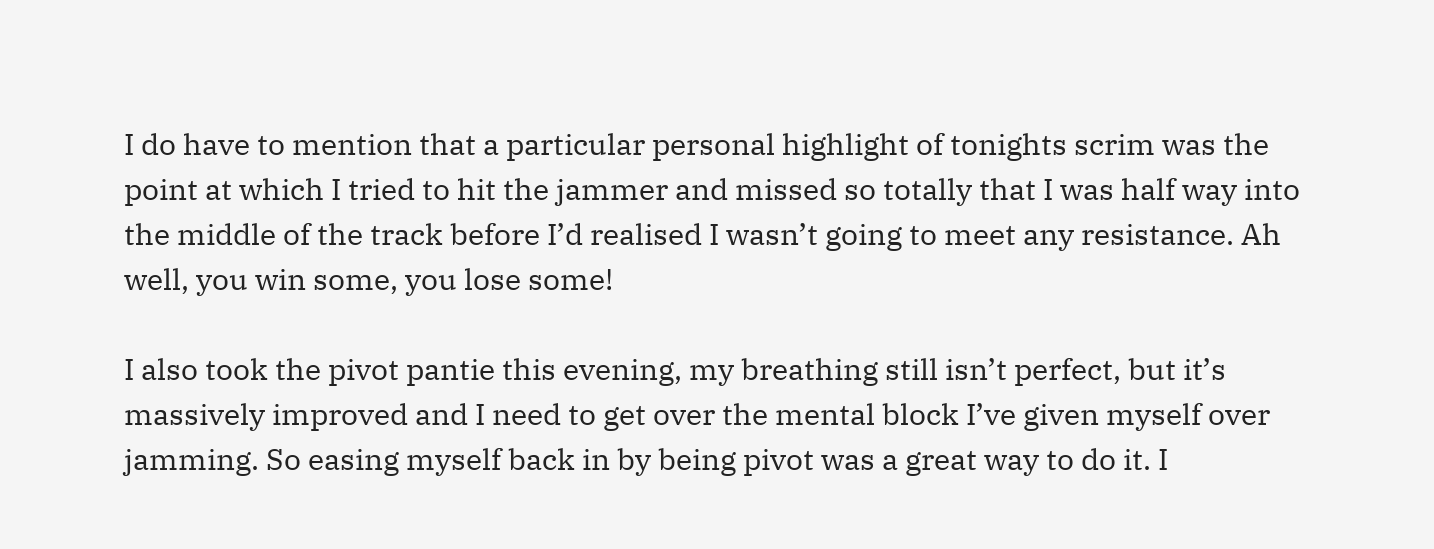I do have to mention that a particular personal highlight of tonights scrim was the point at which I tried to hit the jammer and missed so totally that I was half way into the middle of the track before I’d realised I wasn’t going to meet any resistance. Ah well, you win some, you lose some!

I also took the pivot pantie this evening, my breathing still isn’t perfect, but it’s massively improved and I need to get over the mental block I’ve given myself over jamming. So easing myself back in by being pivot was a great way to do it. I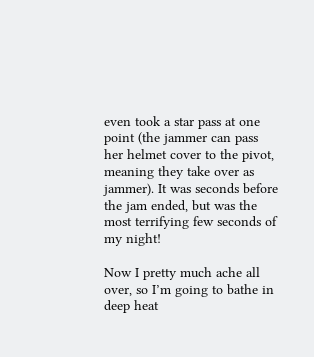even took a star pass at one point (the jammer can pass her helmet cover to the pivot, meaning they take over as jammer). It was seconds before the jam ended, but was the most terrifying few seconds of my night!

Now I pretty much ache all over, so I’m going to bathe in deep heat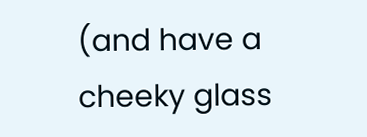(and have a cheeky glass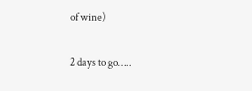of wine)

2 days to go…..